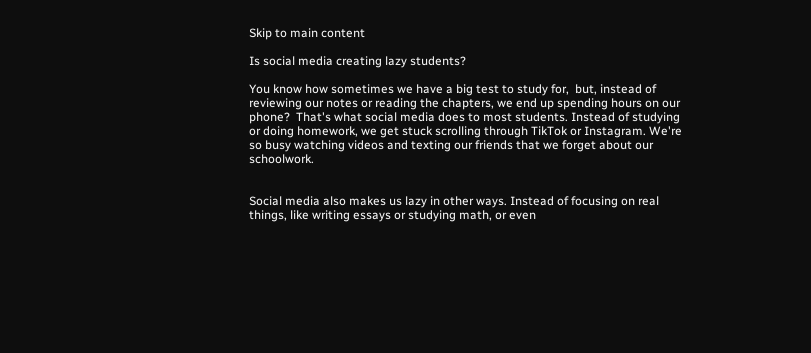Skip to main content

Is social media creating lazy students?

You know how sometimes we have a big test to study for,  but, instead of reviewing our notes or reading the chapters, we end up spending hours on our phone?  That's what social media does to most students. Instead of studying or doing homework, we get stuck scrolling through TikTok or Instagram. We're so busy watching videos and texting our friends that we forget about our schoolwork.


Social media also makes us lazy in other ways. Instead of focusing on real things, like writing essays or studying math, or even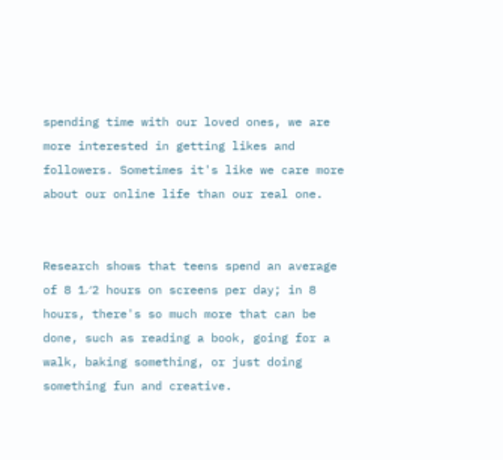spending time with our loved ones, we are more interested in getting likes and followers. Sometimes it's like we care more about our online life than our real one.


Research shows that teens spend an average of 8 1⁄2 hours on screens per day; in 8 hours, there's so much more that can be done, such as reading a book, going for a walk, baking something, or just doing something fun and creative.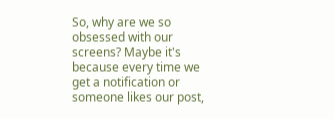So, why are we so obsessed with our screens? Maybe it's because every time we get a notification or someone likes our post,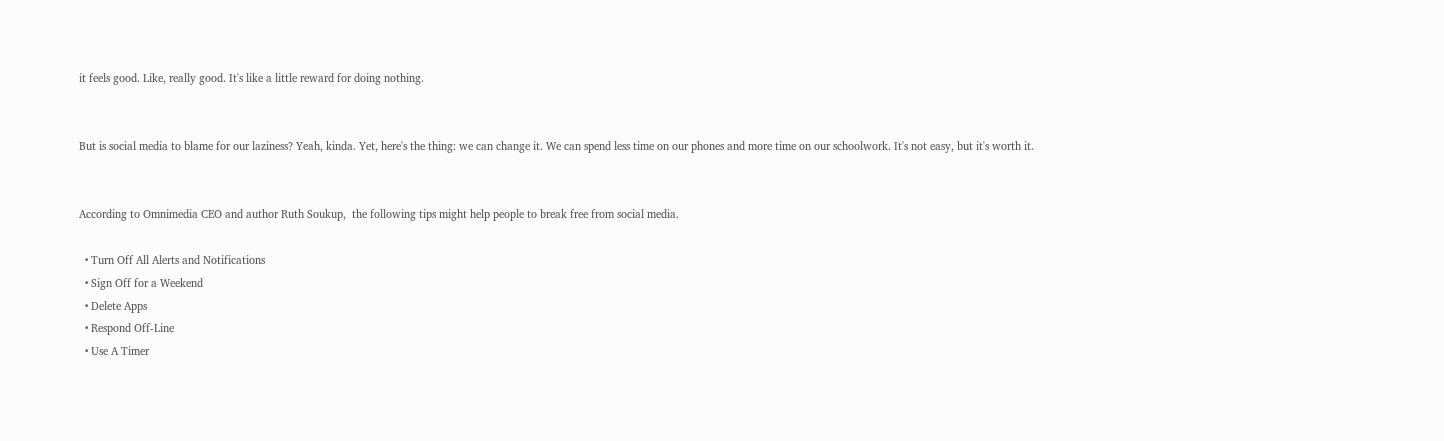it feels good. Like, really good. It's like a little reward for doing nothing.


But is social media to blame for our laziness? Yeah, kinda. Yet, here's the thing: we can change it. We can spend less time on our phones and more time on our schoolwork. It's not easy, but it's worth it.


According to Omnimedia CEO and author Ruth Soukup,  the following tips might help people to break free from social media.

  • Turn Off All Alerts and Notifications
  • Sign Off for a Weekend
  • Delete Apps
  • Respond Off-Line
  • Use A Timer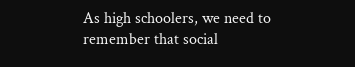As high schoolers, we need to remember that social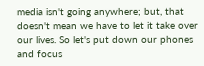media isn't going anywhere; but, that doesn't mean we have to let it take over our lives. So let's put down our phones and focus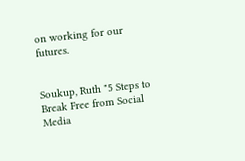on working for our futures.


Soukup, Ruth "5 Steps to Break Free from Social Media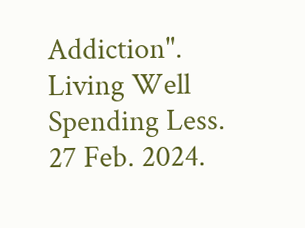Addiction". Living Well Spending Less. 27 Feb. 2024.